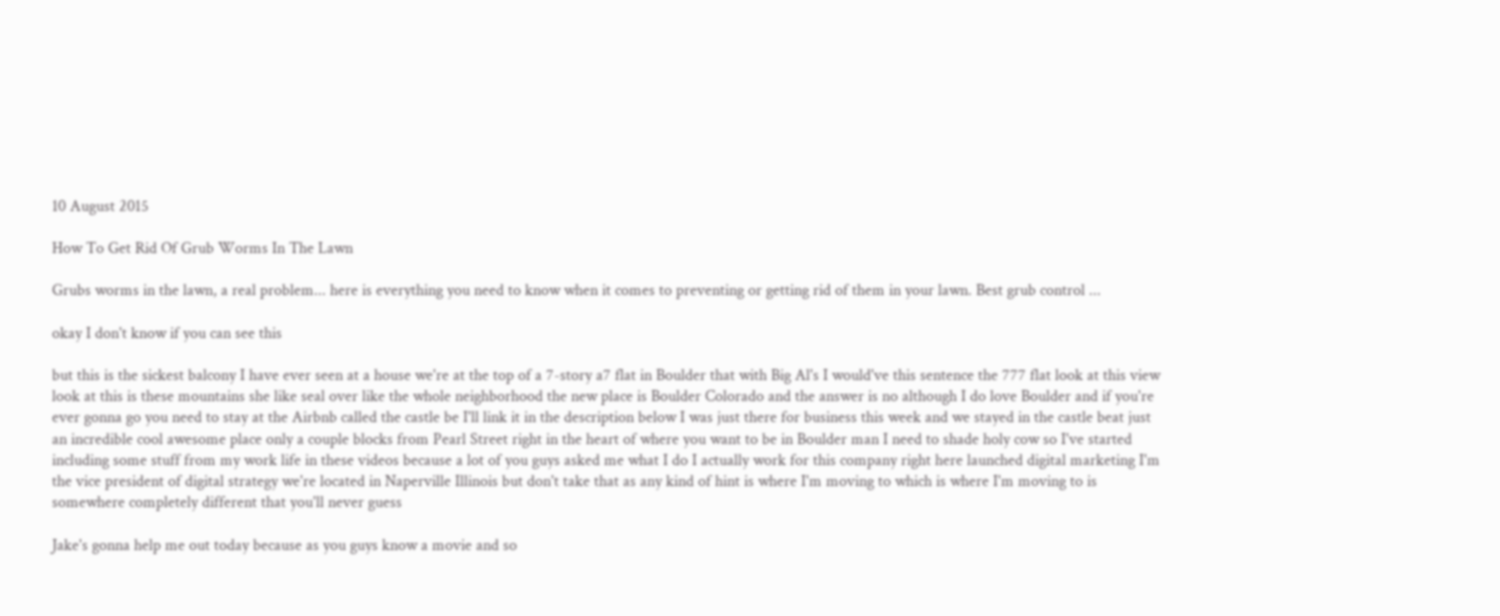10 August 2015

How To Get Rid Of Grub Worms In The Lawn

Grubs worms in the lawn, a real problem... here is everything you need to know when it comes to preventing or getting rid of them in your lawn. Best grub control ...

okay I don't know if you can see this

but this is the sickest balcony I have ever seen at a house we're at the top of a 7-story a7 flat in Boulder that with Big Al's I would've this sentence the 777 flat look at this view look at this is these mountains she like seal over like the whole neighborhood the new place is Boulder Colorado and the answer is no although I do love Boulder and if you're ever gonna go you need to stay at the Airbnb called the castle be I'll link it in the description below I was just there for business this week and we stayed in the castle beat just an incredible cool awesome place only a couple blocks from Pearl Street right in the heart of where you want to be in Boulder man I need to shade holy cow so I've started including some stuff from my work life in these videos because a lot of you guys asked me what I do I actually work for this company right here launched digital marketing I'm the vice president of digital strategy we're located in Naperville Illinois but don't take that as any kind of hint is where I'm moving to which is where I'm moving to is somewhere completely different that you'll never guess

Jake's gonna help me out today because as you guys know a movie and so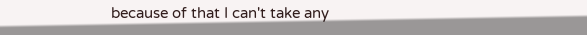because of that I can't take any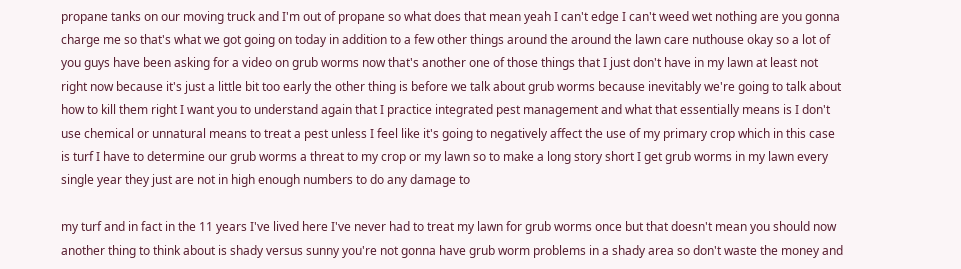propane tanks on our moving truck and I'm out of propane so what does that mean yeah I can't edge I can't weed wet nothing are you gonna charge me so that's what we got going on today in addition to a few other things around the around the lawn care nuthouse okay so a lot of you guys have been asking for a video on grub worms now that's another one of those things that I just don't have in my lawn at least not right now because it's just a little bit too early the other thing is before we talk about grub worms because inevitably we're going to talk about how to kill them right I want you to understand again that I practice integrated pest management and what that essentially means is I don't use chemical or unnatural means to treat a pest unless I feel like it's going to negatively affect the use of my primary crop which in this case is turf I have to determine our grub worms a threat to my crop or my lawn so to make a long story short I get grub worms in my lawn every single year they just are not in high enough numbers to do any damage to

my turf and in fact in the 11 years I've lived here I've never had to treat my lawn for grub worms once but that doesn't mean you should now another thing to think about is shady versus sunny you're not gonna have grub worm problems in a shady area so don't waste the money and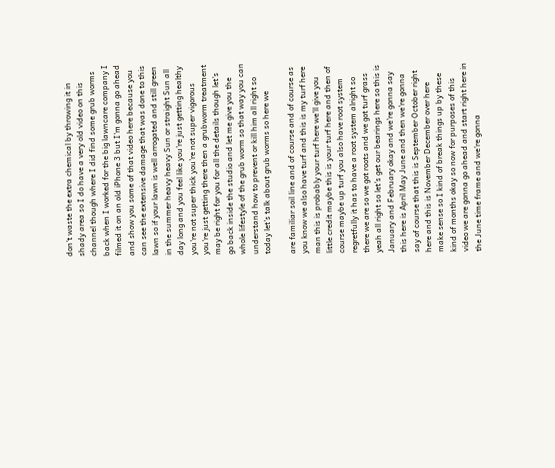don't waste the extra chemical by throwing it in shady area so I do have a very old video on this channel though where I did find some grub worms back when I worked for the big lawncare company I filmed it on an old iPhone 3 but I'm gonna go ahead and show you some of that video here because you can see the extensive damage that was done to this lawn so if your lawn is well arrogated and still green in the summer heavy heavy Sun or straight Sun all day long and you feel like you're just getting healthy you're not super thick you're not super vigorous you're just getting there then a grubworm treatment may be right for you for all the details though let's go back inside the studio and let me give you the whole lifestyle of the grub worm so that way you can understand how to prevent or kill him all right so today let's talk about grub worms so here we

are familiar soil line and of course and of course as you know we also have turf and this is my turf here man this is probably your turf here we'll give you little credit maybe this is your turf here and then of course maybe up turf you also have root system regretfully it has to have a root system alright so there we are so we got roots and we got turf grass yeah all right so let's get our bearings here so this is January and February okay and we're gonna say this here is April May June and then we're gonna say of course that this is September October right here and this is November December over here make sense so I kind of break things up by these kind of months okay so now for purposes of this video we are gonna go ahead and start right here in the June time frame and we're gonna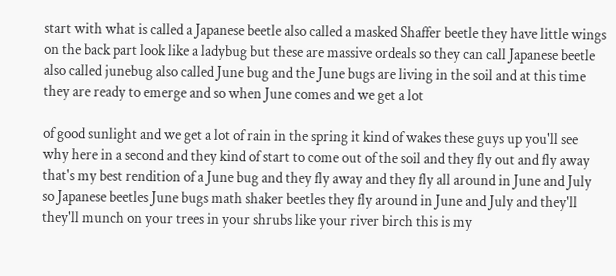start with what is called a Japanese beetle also called a masked Shaffer beetle they have little wings on the back part look like a ladybug but these are massive ordeals so they can call Japanese beetle also called junebug also called June bug and the June bugs are living in the soil and at this time they are ready to emerge and so when June comes and we get a lot

of good sunlight and we get a lot of rain in the spring it kind of wakes these guys up you'll see why here in a second and they kind of start to come out of the soil and they fly out and fly away that's my best rendition of a June bug and they fly away and they fly all around in June and July so Japanese beetles June bugs math shaker beetles they fly around in June and July and they'll they'll munch on your trees in your shrubs like your river birch this is my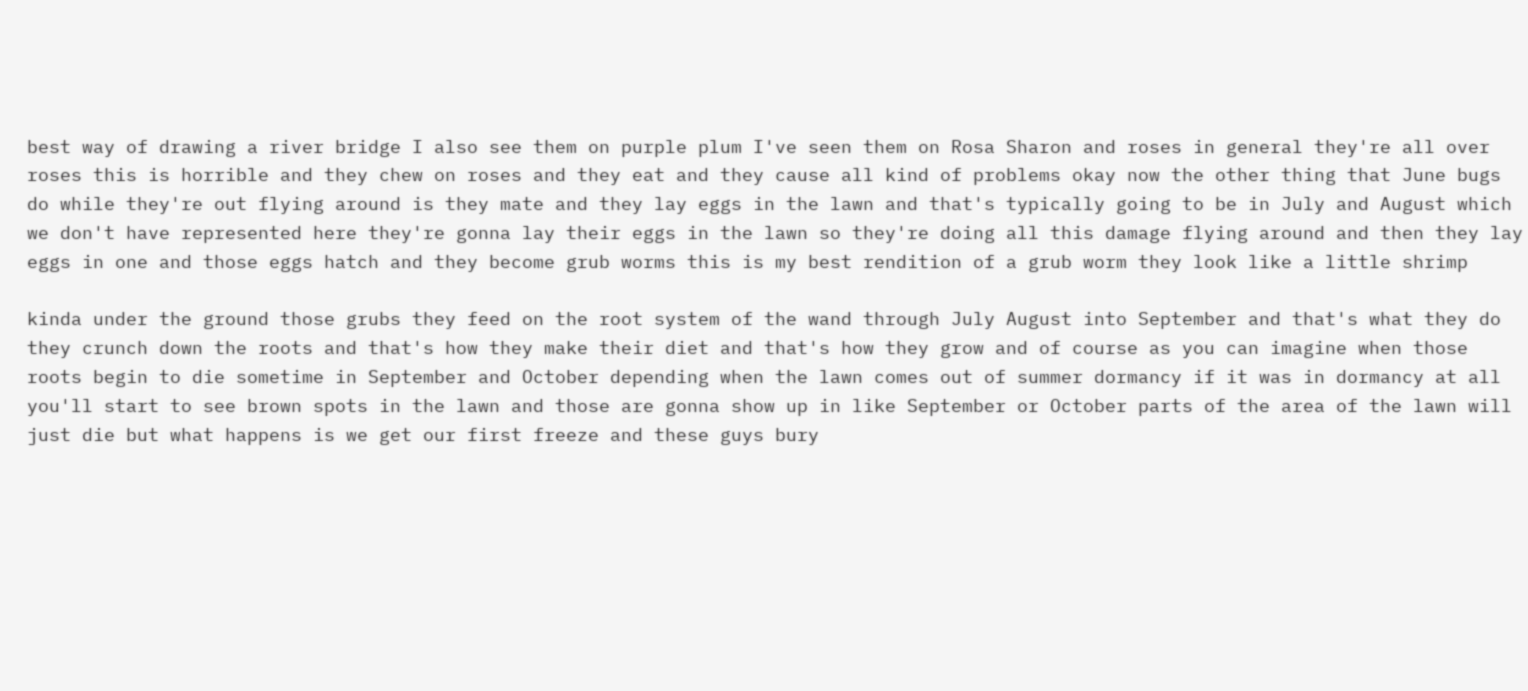best way of drawing a river bridge I also see them on purple plum I've seen them on Rosa Sharon and roses in general they're all over roses this is horrible and they chew on roses and they eat and they cause all kind of problems okay now the other thing that June bugs do while they're out flying around is they mate and they lay eggs in the lawn and that's typically going to be in July and August which we don't have represented here they're gonna lay their eggs in the lawn so they're doing all this damage flying around and then they lay eggs in one and those eggs hatch and they become grub worms this is my best rendition of a grub worm they look like a little shrimp

kinda under the ground those grubs they feed on the root system of the wand through July August into September and that's what they do they crunch down the roots and that's how they make their diet and that's how they grow and of course as you can imagine when those roots begin to die sometime in September and October depending when the lawn comes out of summer dormancy if it was in dormancy at all you'll start to see brown spots in the lawn and those are gonna show up in like September or October parts of the area of the lawn will just die but what happens is we get our first freeze and these guys bury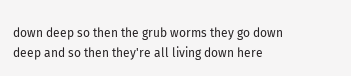down deep so then the grub worms they go down deep and so then they're all living down here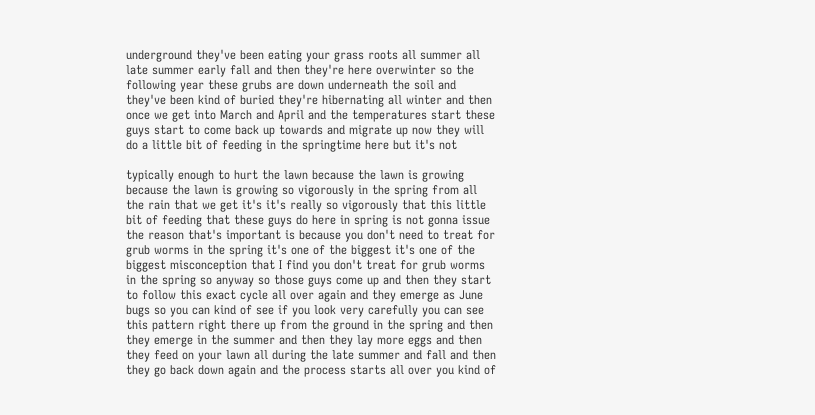underground they've been eating your grass roots all summer all late summer early fall and then they're here overwinter so the following year these grubs are down underneath the soil and they've been kind of buried they're hibernating all winter and then once we get into March and April and the temperatures start these guys start to come back up towards and migrate up now they will do a little bit of feeding in the springtime here but it's not

typically enough to hurt the lawn because the lawn is growing because the lawn is growing so vigorously in the spring from all the rain that we get it's it's really so vigorously that this little bit of feeding that these guys do here in spring is not gonna issue the reason that's important is because you don't need to treat for grub worms in the spring it's one of the biggest it's one of the biggest misconception that I find you don't treat for grub worms in the spring so anyway so those guys come up and then they start to follow this exact cycle all over again and they emerge as June bugs so you can kind of see if you look very carefully you can see this pattern right there up from the ground in the spring and then they emerge in the summer and then they lay more eggs and then they feed on your lawn all during the late summer and fall and then they go back down again and the process starts all over you kind of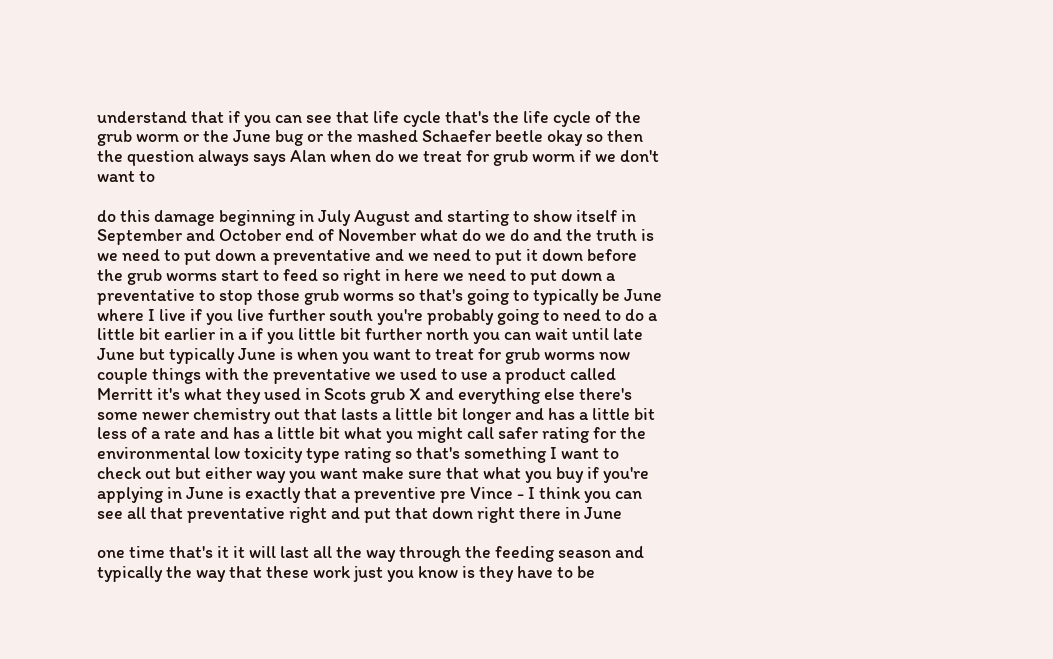understand that if you can see that life cycle that's the life cycle of the grub worm or the June bug or the mashed Schaefer beetle okay so then the question always says Alan when do we treat for grub worm if we don't want to

do this damage beginning in July August and starting to show itself in September and October end of November what do we do and the truth is we need to put down a preventative and we need to put it down before the grub worms start to feed so right in here we need to put down a preventative to stop those grub worms so that's going to typically be June where I live if you live further south you're probably going to need to do a little bit earlier in a if you little bit further north you can wait until late June but typically June is when you want to treat for grub worms now couple things with the preventative we used to use a product called Merritt it's what they used in Scots grub X and everything else there's some newer chemistry out that lasts a little bit longer and has a little bit less of a rate and has a little bit what you might call safer rating for the environmental low toxicity type rating so that's something I want to check out but either way you want make sure that what you buy if you're applying in June is exactly that a preventive pre Vince - I think you can see all that preventative right and put that down right there in June

one time that's it it will last all the way through the feeding season and typically the way that these work just you know is they have to be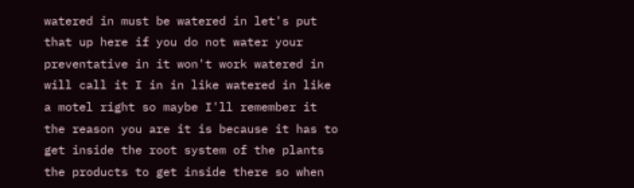watered in must be watered in let's put that up here if you do not water your preventative in it won't work watered in will call it I in in like watered in like a motel right so maybe I'll remember it the reason you are it is because it has to get inside the root system of the plants the products to get inside there so when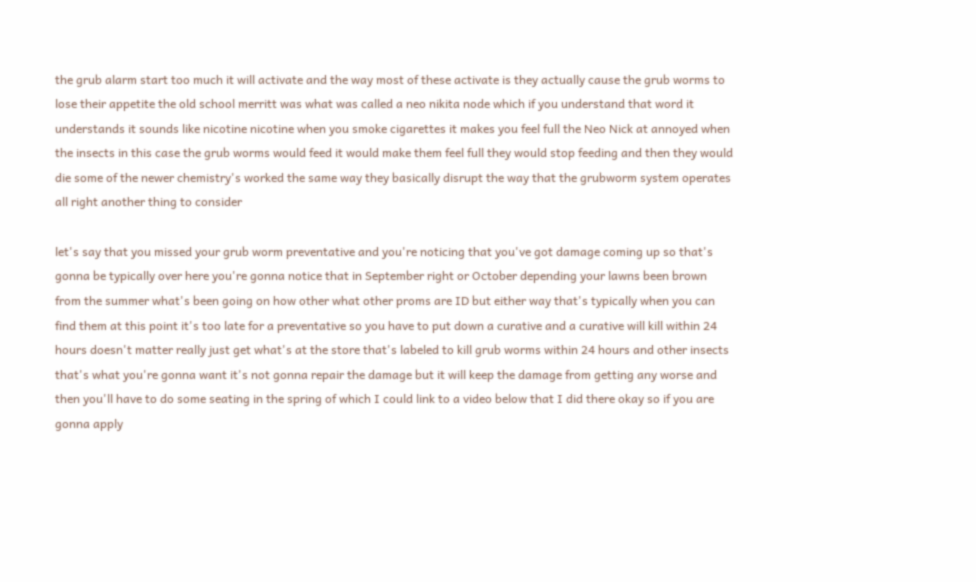the grub alarm start too much it will activate and the way most of these activate is they actually cause the grub worms to lose their appetite the old school merritt was what was called a neo nikita node which if you understand that word it understands it sounds like nicotine nicotine when you smoke cigarettes it makes you feel full the Neo Nick at annoyed when the insects in this case the grub worms would feed it would make them feel full they would stop feeding and then they would die some of the newer chemistry's worked the same way they basically disrupt the way that the grubworm system operates all right another thing to consider

let's say that you missed your grub worm preventative and you're noticing that you've got damage coming up so that's gonna be typically over here you're gonna notice that in September right or October depending your lawns been brown from the summer what's been going on how other what other proms are ID but either way that's typically when you can find them at this point it's too late for a preventative so you have to put down a curative and a curative will kill within 24 hours doesn't matter really just get what's at the store that's labeled to kill grub worms within 24 hours and other insects that's what you're gonna want it's not gonna repair the damage but it will keep the damage from getting any worse and then you'll have to do some seating in the spring of which I could link to a video below that I did there okay so if you are gonna apply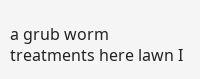a grub worm treatments here lawn I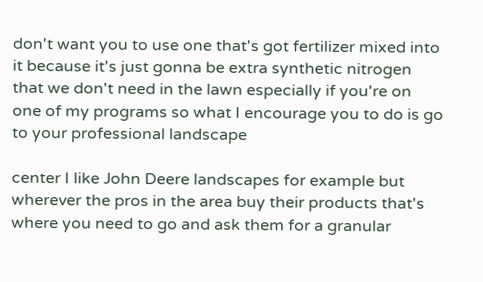don't want you to use one that's got fertilizer mixed into it because it's just gonna be extra synthetic nitrogen that we don't need in the lawn especially if you're on one of my programs so what I encourage you to do is go to your professional landscape

center I like John Deere landscapes for example but wherever the pros in the area buy their products that's where you need to go and ask them for a granular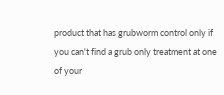product that has grubworm control only if you can't find a grub only treatment at one of your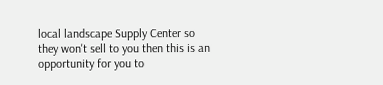local landscape Supply Center so they won't sell to you then this is an opportunity for you to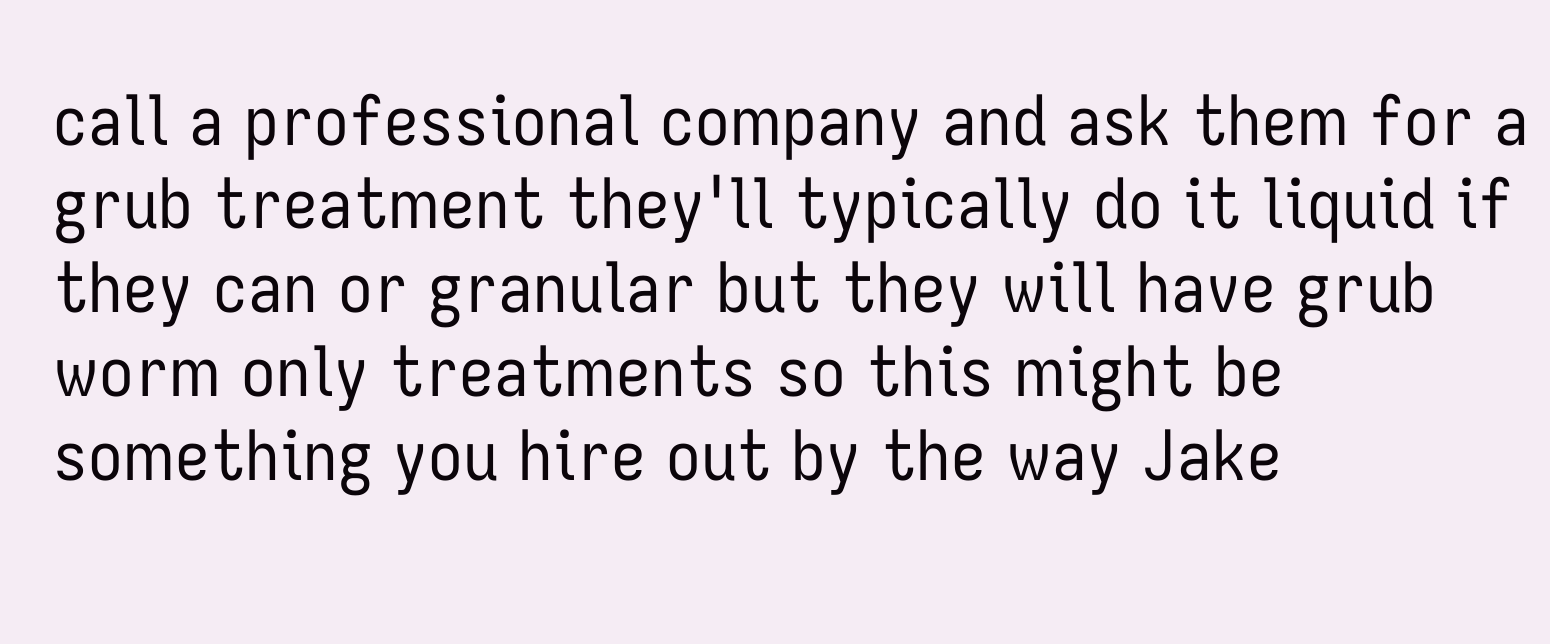call a professional company and ask them for a grub treatment they'll typically do it liquid if they can or granular but they will have grub worm only treatments so this might be something you hire out by the way Jake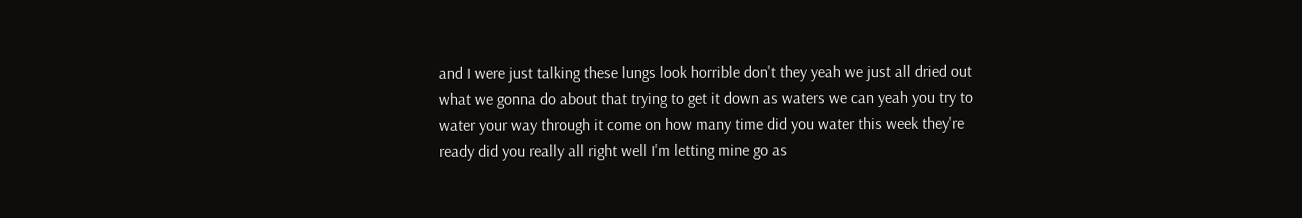and I were just talking these lungs look horrible don't they yeah we just all dried out what we gonna do about that trying to get it down as waters we can yeah you try to water your way through it come on how many time did you water this week they're ready did you really all right well I'm letting mine go as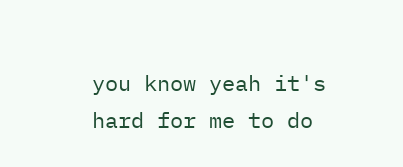you know yeah it's hard for me to do